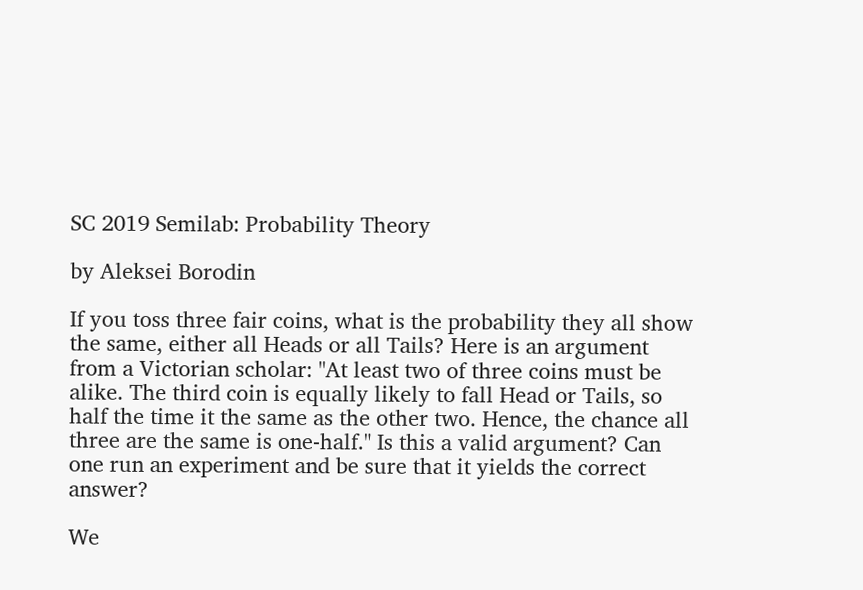SC 2019 Semilab: Probability Theory

by Aleksei Borodin

If you toss three fair coins, what is the probability they all show the same, either all Heads or all Tails? Here is an argument from a Victorian scholar: "At least two of three coins must be alike. The third coin is equally likely to fall Head or Tails, so half the time it the same as the other two. Hence, the chance all three are the same is one-half." Is this a valid argument? Can one run an experiment and be sure that it yields the correct answer?

We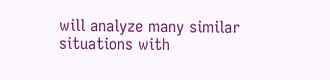will analyze many similar situations with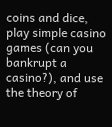coins and dice, play simple casino games (can you bankrupt a casino?), and use the theory of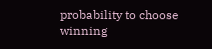probability to choose winning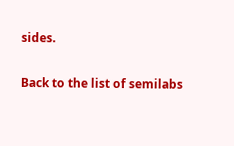sides.

Back to the list of semilabs